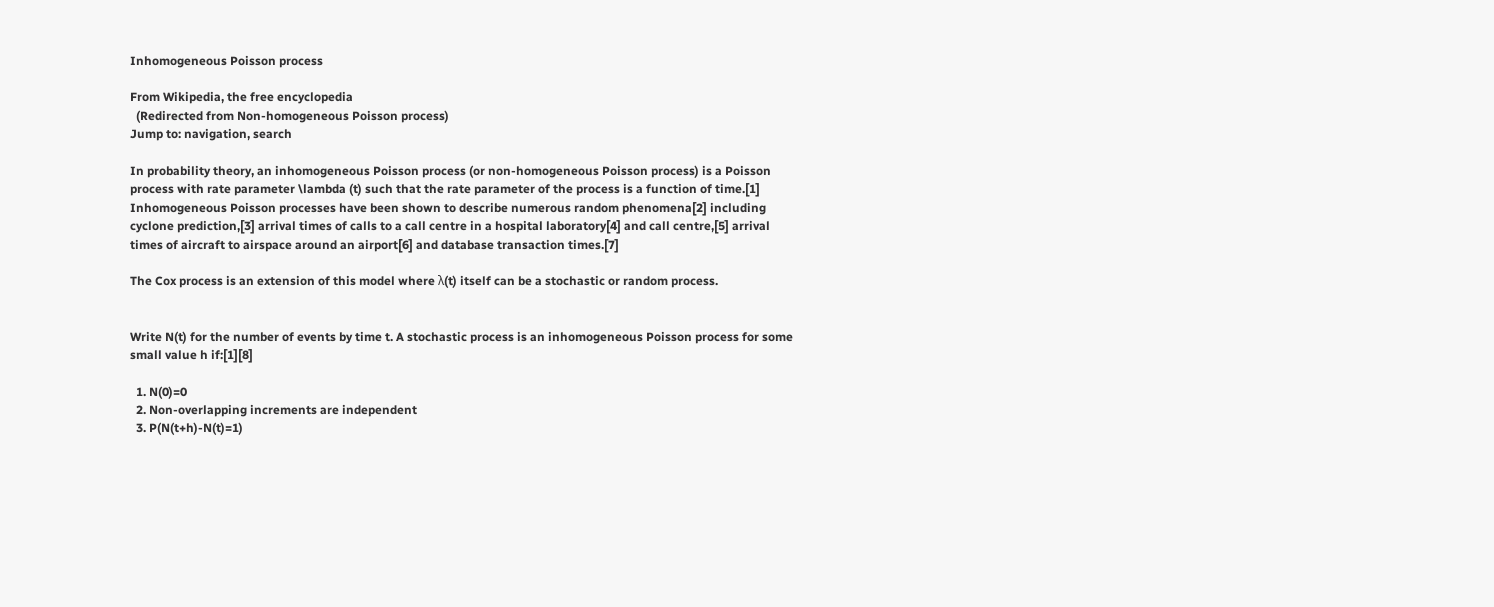Inhomogeneous Poisson process

From Wikipedia, the free encyclopedia
  (Redirected from Non-homogeneous Poisson process)
Jump to: navigation, search

In probability theory, an inhomogeneous Poisson process (or non-homogeneous Poisson process) is a Poisson process with rate parameter \lambda (t) such that the rate parameter of the process is a function of time.[1] Inhomogeneous Poisson processes have been shown to describe numerous random phenomena[2] including cyclone prediction,[3] arrival times of calls to a call centre in a hospital laboratory[4] and call centre,[5] arrival times of aircraft to airspace around an airport[6] and database transaction times.[7]

The Cox process is an extension of this model where λ(t) itself can be a stochastic or random process.


Write N(t) for the number of events by time t. A stochastic process is an inhomogeneous Poisson process for some small value h if:[1][8]

  1. N(0)=0
  2. Non-overlapping increments are independent
  3. P(N(t+h)-N(t)=1)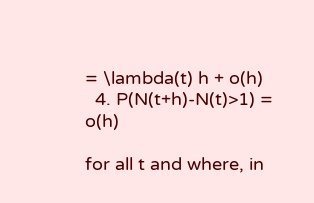= \lambda(t) h + o(h)
  4. P(N(t+h)-N(t)>1) = o(h)

for all t and where, in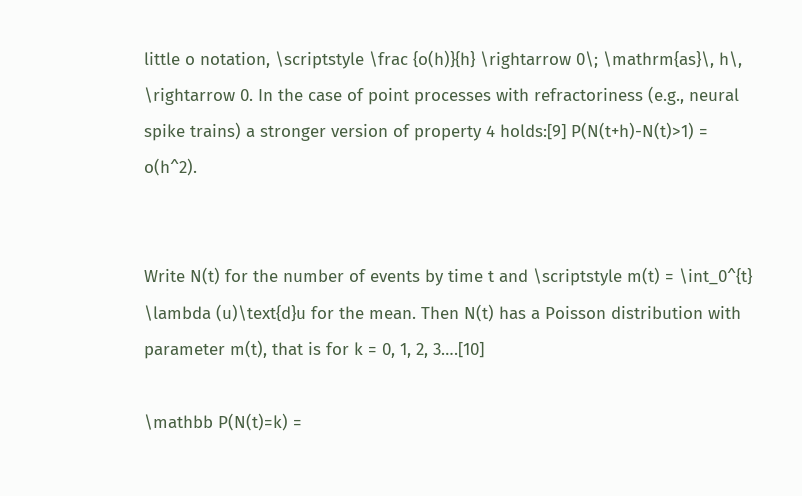little o notation, \scriptstyle \frac {o(h)}{h} \rightarrow 0\; \mathrm{as}\, h\, \rightarrow 0. In the case of point processes with refractoriness (e.g., neural spike trains) a stronger version of property 4 holds:[9] P(N(t+h)-N(t)>1) = o(h^2).


Write N(t) for the number of events by time t and \scriptstyle m(t) = \int_0^{t} \lambda (u)\text{d}u for the mean. Then N(t) has a Poisson distribution with parameter m(t), that is for k = 0, 1, 2, 3….[10]

\mathbb P(N(t)=k) =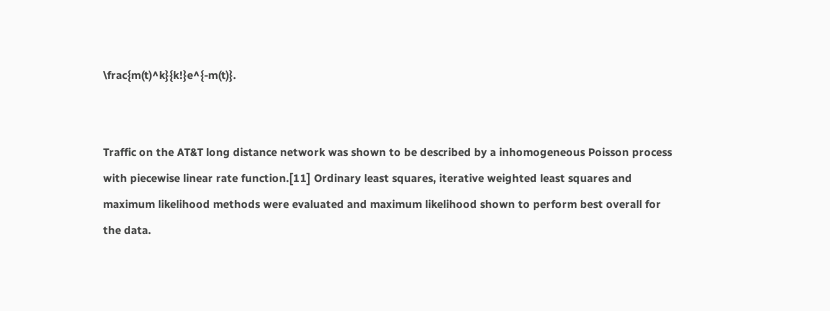\frac{m(t)^k}{k!}e^{-m(t)}.


Traffic on the AT&T long distance network was shown to be described by a inhomogeneous Poisson process with piecewise linear rate function.[11] Ordinary least squares, iterative weighted least squares and maximum likelihood methods were evaluated and maximum likelihood shown to perform best overall for the data.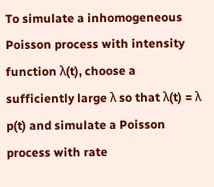To simulate a inhomogeneous Poisson process with intensity function λ(t), choose a sufficiently large λ so that λ(t) = λ p(t) and simulate a Poisson process with rate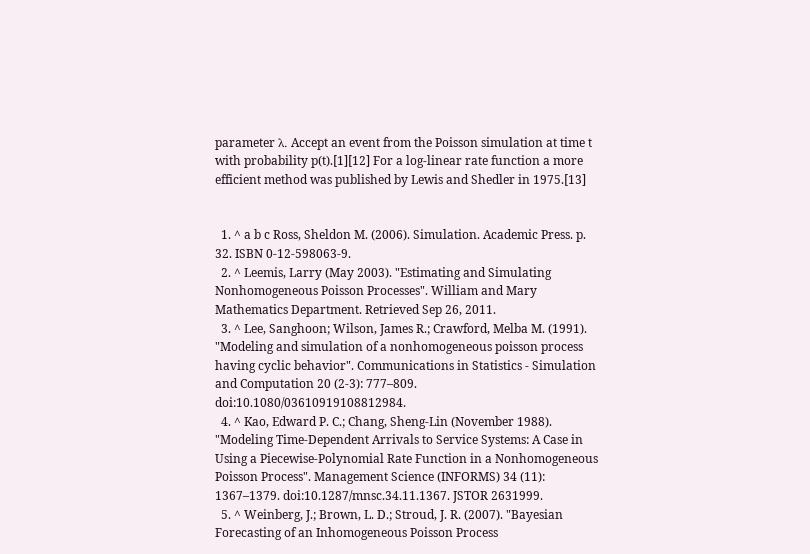parameter λ. Accept an event from the Poisson simulation at time t with probability p(t).[1][12] For a log-linear rate function a more efficient method was published by Lewis and Shedler in 1975.[13]


  1. ^ a b c Ross, Sheldon M. (2006). Simulation. Academic Press. p. 32. ISBN 0-12-598063-9.
  2. ^ Leemis, Larry (May 2003). "Estimating and Simulating Nonhomogeneous Poisson Processes". William and Mary Mathematics Department. Retrieved Sep 26, 2011.
  3. ^ Lee, Sanghoon; Wilson, James R.; Crawford, Melba M. (1991). "Modeling and simulation of a nonhomogeneous poisson process having cyclic behavior". Communications in Statistics - Simulation and Computation 20 (2-3): 777–809. doi:10.1080/03610919108812984.
  4. ^ Kao, Edward P. C.; Chang, Sheng-Lin (November 1988). "Modeling Time-Dependent Arrivals to Service Systems: A Case in Using a Piecewise-Polynomial Rate Function in a Nonhomogeneous Poisson Process". Management Science (INFORMS) 34 (11): 1367–1379. doi:10.1287/mnsc.34.11.1367. JSTOR 2631999.
  5. ^ Weinberg, J.; Brown, L. D.; Stroud, J. R. (2007). "Bayesian Forecasting of an Inhomogeneous Poisson Process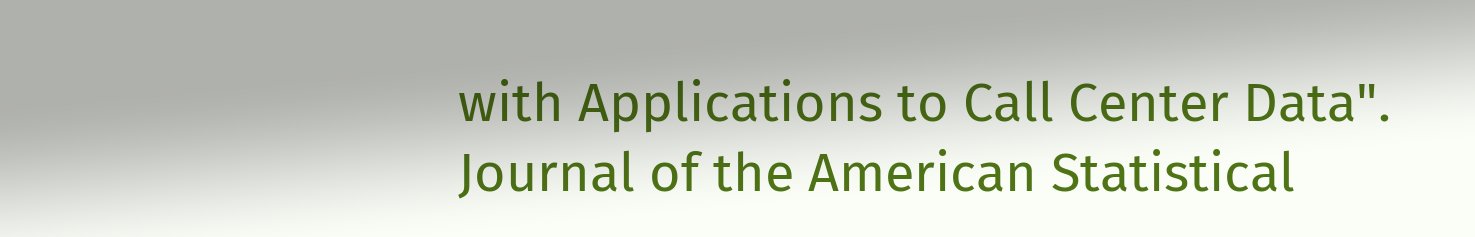with Applications to Call Center Data". Journal of the American Statistical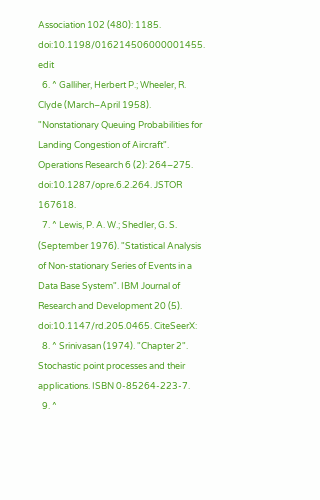Association 102 (480): 1185. doi:10.1198/016214506000001455.  edit
  6. ^ Galliher, Herbert P.; Wheeler, R. Clyde (March–April 1958). "Nonstationary Queuing Probabilities for Landing Congestion of Aircraft". Operations Research 6 (2): 264–275. doi:10.1287/opre.6.2.264. JSTOR 167618.
  7. ^ Lewis, P. A. W.; Shedler, G. S. (September 1976). "Statistical Analysis of Non-stationary Series of Events in a Data Base System". IBM Journal of Research and Development 20 (5). doi:10.1147/rd.205.0465. CiteSeerX:
  8. ^ Srinivasan (1974). "Chapter 2". Stochastic point processes and their applications. ISBN 0-85264-223-7.
  9. ^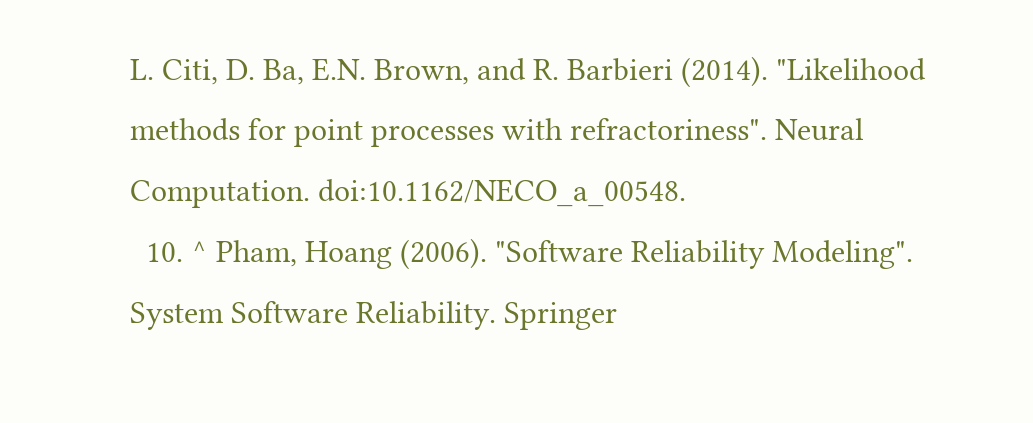L. Citi, D. Ba, E.N. Brown, and R. Barbieri (2014). "Likelihood methods for point processes with refractoriness". Neural Computation. doi:10.1162/NECO_a_00548.
  10. ^ Pham, Hoang (2006). "Software Reliability Modeling". System Software Reliability. Springer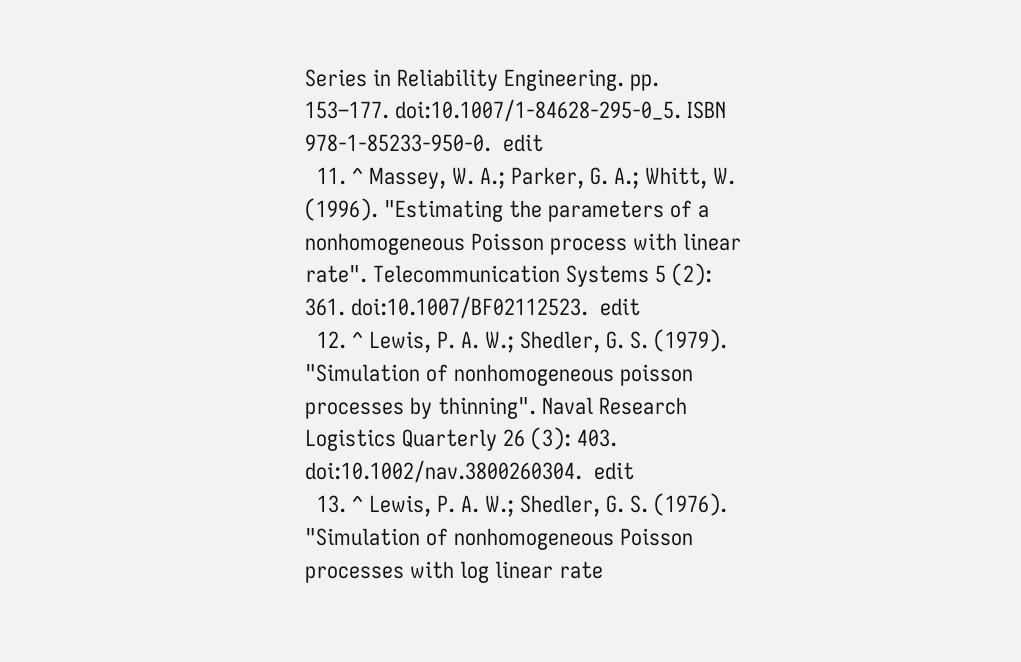Series in Reliability Engineering. pp. 153–177. doi:10.1007/1-84628-295-0_5. ISBN 978-1-85233-950-0.  edit
  11. ^ Massey, W. A.; Parker, G. A.; Whitt, W. (1996). "Estimating the parameters of a nonhomogeneous Poisson process with linear rate". Telecommunication Systems 5 (2): 361. doi:10.1007/BF02112523.  edit
  12. ^ Lewis, P. A. W.; Shedler, G. S. (1979). "Simulation of nonhomogeneous poisson processes by thinning". Naval Research Logistics Quarterly 26 (3): 403. doi:10.1002/nav.3800260304.  edit
  13. ^ Lewis, P. A. W.; Shedler, G. S. (1976). "Simulation of nonhomogeneous Poisson processes with log linear rate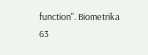function". Biometrika 63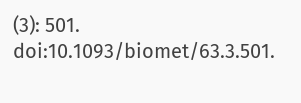(3): 501. doi:10.1093/biomet/63.3.501.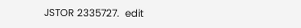JSTOR 2335727.  edit